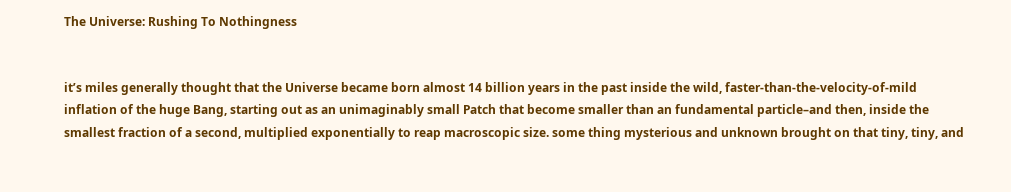The Universe: Rushing To Nothingness


it’s miles generally thought that the Universe became born almost 14 billion years in the past inside the wild, faster-than-the-velocity-of-mild inflation of the huge Bang, starting out as an unimaginably small Patch that become smaller than an fundamental particle–and then, inside the smallest fraction of a second, multiplied exponentially to reap macroscopic size. some thing mysterious and unknown brought on that tiny, tiny, and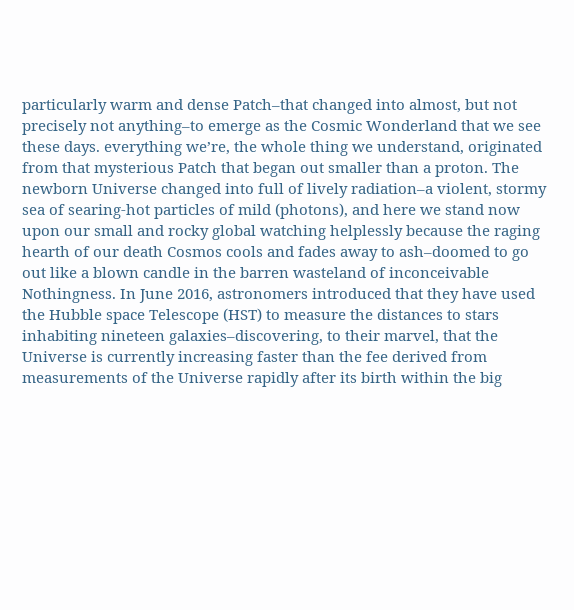particularly warm and dense Patch–that changed into almost, but not precisely not anything–to emerge as the Cosmic Wonderland that we see these days. everything we’re, the whole thing we understand, originated from that mysterious Patch that began out smaller than a proton. The newborn Universe changed into full of lively radiation–a violent, stormy sea of searing-hot particles of mild (photons), and here we stand now upon our small and rocky global watching helplessly because the raging hearth of our death Cosmos cools and fades away to ash–doomed to go out like a blown candle in the barren wasteland of inconceivable Nothingness. In June 2016, astronomers introduced that they have used the Hubble space Telescope (HST) to measure the distances to stars inhabiting nineteen galaxies–discovering, to their marvel, that the Universe is currently increasing faster than the fee derived from measurements of the Universe rapidly after its birth within the big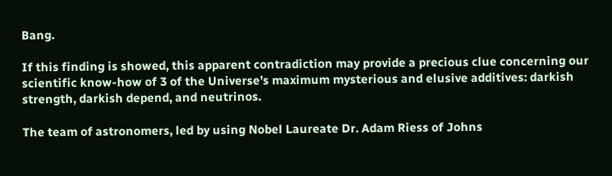Bang.

If this finding is showed, this apparent contradiction may provide a precious clue concerning our scientific know-how of 3 of the Universe’s maximum mysterious and elusive additives: darkish strength, darkish depend, and neutrinos.

The team of astronomers, led by using Nobel Laureate Dr. Adam Riess of Johns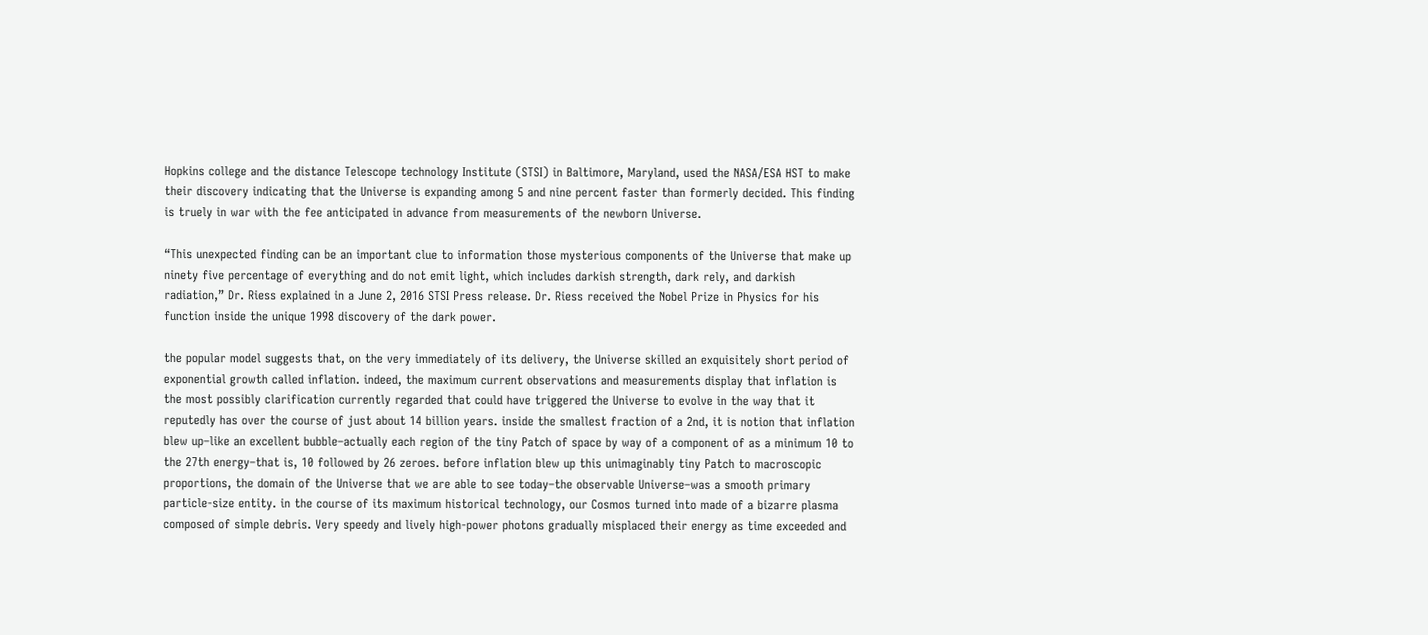Hopkins college and the distance Telescope technology Institute (STSI) in Baltimore, Maryland, used the NASA/ESA HST to make their discovery indicating that the Universe is expanding among 5 and nine percent faster than formerly decided. This finding is truely in war with the fee anticipated in advance from measurements of the newborn Universe.

“This unexpected finding can be an important clue to information those mysterious components of the Universe that make up ninety five percentage of everything and do not emit light, which includes darkish strength, dark rely, and darkish radiation,” Dr. Riess explained in a June 2, 2016 STSI Press release. Dr. Riess received the Nobel Prize in Physics for his function inside the unique 1998 discovery of the dark power.

the popular model suggests that, on the very immediately of its delivery, the Universe skilled an exquisitely short period of exponential growth called inflation. indeed, the maximum current observations and measurements display that inflation is the most possibly clarification currently regarded that could have triggered the Universe to evolve in the way that it reputedly has over the course of just about 14 billion years. inside the smallest fraction of a 2nd, it is notion that inflation blew up–like an excellent bubble–actually each region of the tiny Patch of space by way of a component of as a minimum 10 to the 27th energy–that is, 10 followed by 26 zeroes. before inflation blew up this unimaginably tiny Patch to macroscopic proportions, the domain of the Universe that we are able to see today–the observable Universe–was a smooth primary particle-size entity. in the course of its maximum historical technology, our Cosmos turned into made of a bizarre plasma composed of simple debris. Very speedy and lively high-power photons gradually misplaced their energy as time exceeded and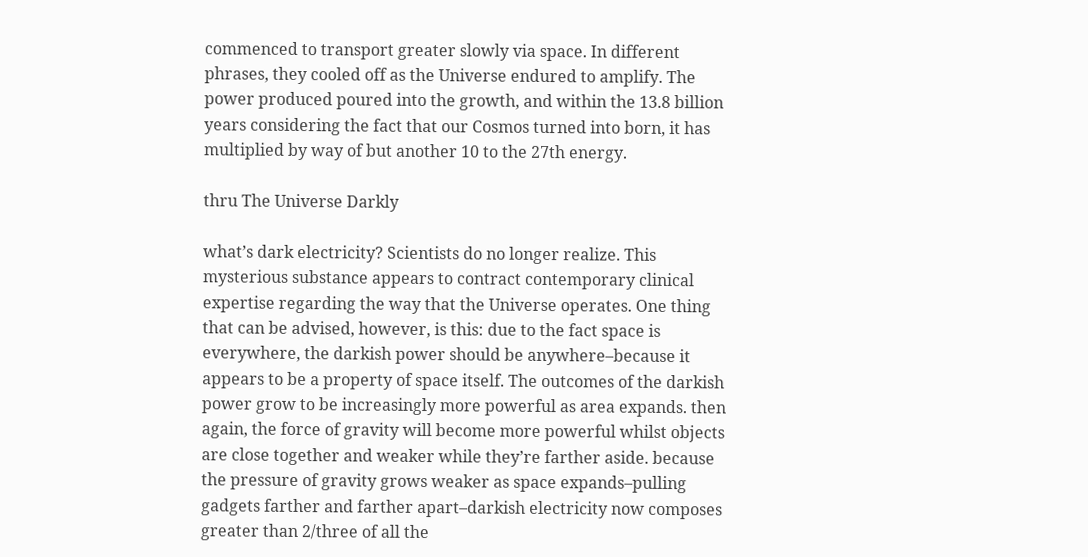commenced to transport greater slowly via space. In different phrases, they cooled off as the Universe endured to amplify. The power produced poured into the growth, and within the 13.8 billion years considering the fact that our Cosmos turned into born, it has multiplied by way of but another 10 to the 27th energy.

thru The Universe Darkly

what’s dark electricity? Scientists do no longer realize. This mysterious substance appears to contract contemporary clinical expertise regarding the way that the Universe operates. One thing that can be advised, however, is this: due to the fact space is everywhere, the darkish power should be anywhere–because it appears to be a property of space itself. The outcomes of the darkish power grow to be increasingly more powerful as area expands. then again, the force of gravity will become more powerful whilst objects are close together and weaker while they’re farther aside. because the pressure of gravity grows weaker as space expands–pulling gadgets farther and farther apart–darkish electricity now composes greater than 2/three of all the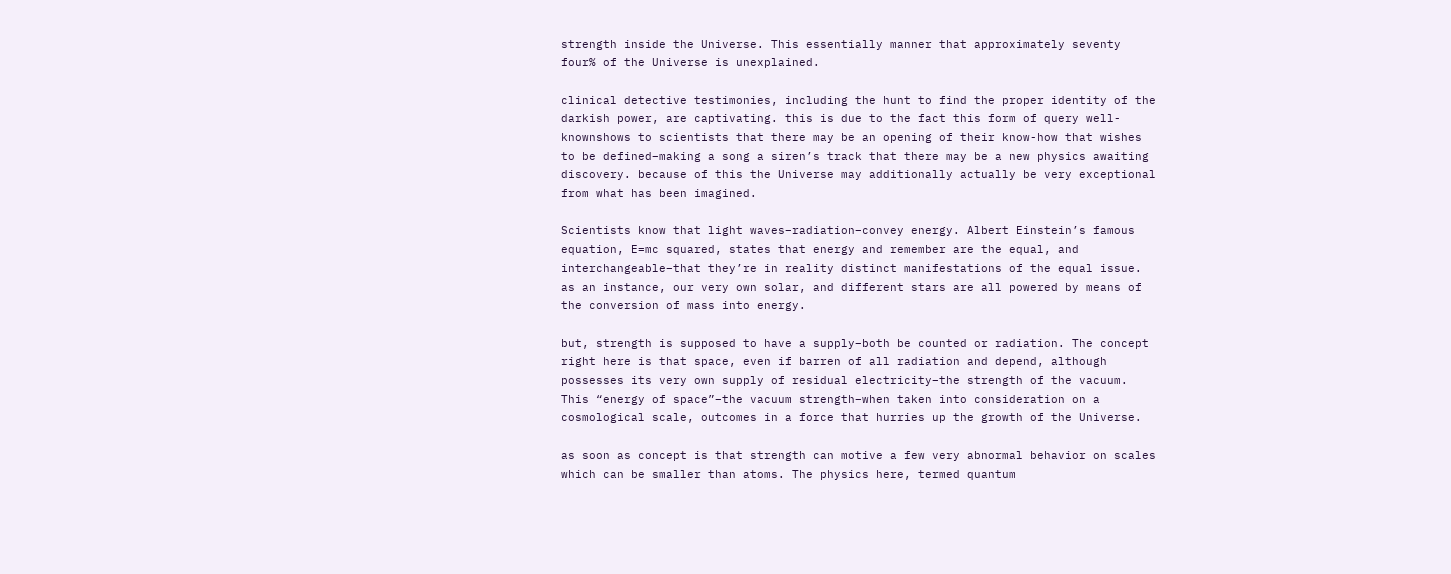strength inside the Universe. This essentially manner that approximately seventy four% of the Universe is unexplained.

clinical detective testimonies, including the hunt to find the proper identity of the darkish power, are captivating. this is due to the fact this form of query well-knownshows to scientists that there may be an opening of their know-how that wishes to be defined–making a song a siren’s track that there may be a new physics awaiting discovery. because of this the Universe may additionally actually be very exceptional from what has been imagined.

Scientists know that light waves–radiation–convey energy. Albert Einstein’s famous equation, E=mc squared, states that energy and remember are the equal, and interchangeable–that they’re in reality distinct manifestations of the equal issue. as an instance, our very own solar, and different stars are all powered by means of the conversion of mass into energy.

but, strength is supposed to have a supply–both be counted or radiation. The concept right here is that space, even if barren of all radiation and depend, although possesses its very own supply of residual electricity–the strength of the vacuum. This “energy of space”–the vacuum strength–when taken into consideration on a cosmological scale, outcomes in a force that hurries up the growth of the Universe.

as soon as concept is that strength can motive a few very abnormal behavior on scales which can be smaller than atoms. The physics here, termed quantum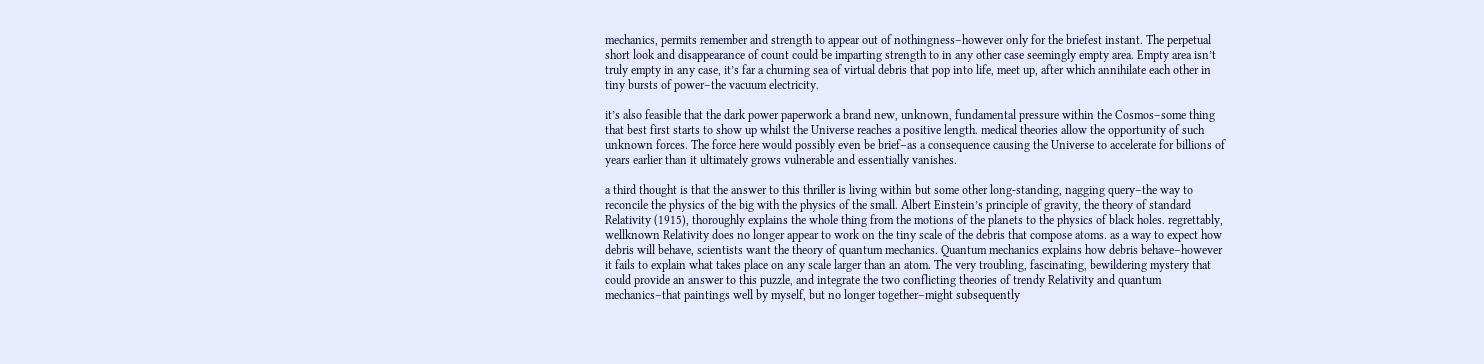mechanics, permits remember and strength to appear out of nothingness–however only for the briefest instant. The perpetual short look and disappearance of count could be imparting strength to in any other case seemingly empty area. Empty area isn’t truly empty in any case, it’s far a churning sea of virtual debris that pop into life, meet up, after which annihilate each other in tiny bursts of power–the vacuum electricity.

it’s also feasible that the dark power paperwork a brand new, unknown, fundamental pressure within the Cosmos–some thing that best first starts to show up whilst the Universe reaches a positive length. medical theories allow the opportunity of such unknown forces. The force here would possibly even be brief–as a consequence causing the Universe to accelerate for billions of years earlier than it ultimately grows vulnerable and essentially vanishes.

a third thought is that the answer to this thriller is living within but some other long-standing, nagging query–the way to reconcile the physics of the big with the physics of the small. Albert Einstein’s principle of gravity, the theory of standard Relativity (1915), thoroughly explains the whole thing from the motions of the planets to the physics of black holes. regrettably, wellknown Relativity does no longer appear to work on the tiny scale of the debris that compose atoms. as a way to expect how debris will behave, scientists want the theory of quantum mechanics. Quantum mechanics explains how debris behave–however it fails to explain what takes place on any scale larger than an atom. The very troubling, fascinating, bewildering mystery that could provide an answer to this puzzle, and integrate the two conflicting theories of trendy Relativity and quantum mechanics–that paintings well by myself, but no longer together–might subsequently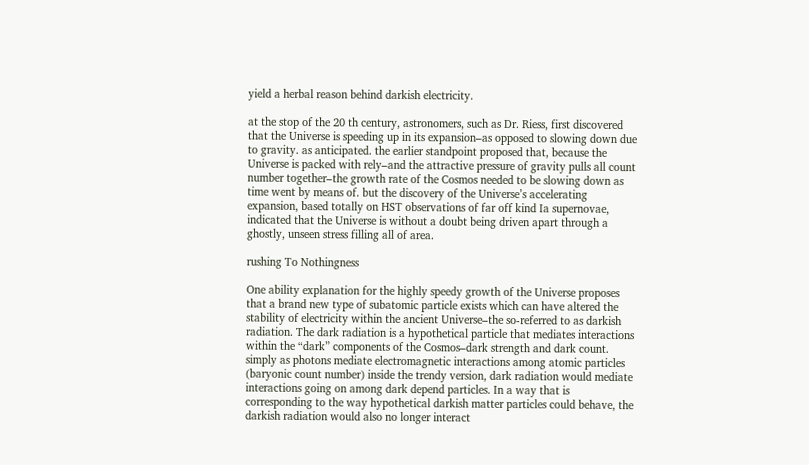yield a herbal reason behind darkish electricity.

at the stop of the 20 th century, astronomers, such as Dr. Riess, first discovered that the Universe is speeding up in its expansion–as opposed to slowing down due to gravity. as anticipated. the earlier standpoint proposed that, because the Universe is packed with rely–and the attractive pressure of gravity pulls all count number together–the growth rate of the Cosmos needed to be slowing down as time went by means of. but the discovery of the Universe’s accelerating expansion, based totally on HST observations of far off kind Ia supernovae, indicated that the Universe is without a doubt being driven apart through a ghostly, unseen stress filling all of area.

rushing To Nothingness

One ability explanation for the highly speedy growth of the Universe proposes that a brand new type of subatomic particle exists which can have altered the stability of electricity within the ancient Universe–the so-referred to as darkish radiation. The dark radiation is a hypothetical particle that mediates interactions within the “dark” components of the Cosmos–dark strength and dark count. simply as photons mediate electromagnetic interactions among atomic particles (baryonic count number) inside the trendy version, dark radiation would mediate interactions going on among dark depend particles. In a way that is corresponding to the way hypothetical darkish matter particles could behave, the darkish radiation would also no longer interact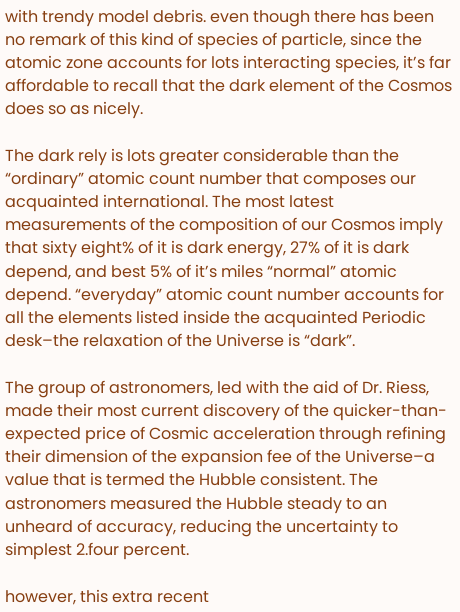with trendy model debris. even though there has been no remark of this kind of species of particle, since the atomic zone accounts for lots interacting species, it’s far affordable to recall that the dark element of the Cosmos does so as nicely.

The dark rely is lots greater considerable than the “ordinary” atomic count number that composes our acquainted international. The most latest measurements of the composition of our Cosmos imply that sixty eight% of it is dark energy, 27% of it is dark depend, and best 5% of it’s miles “normal” atomic depend. “everyday” atomic count number accounts for all the elements listed inside the acquainted Periodic desk–the relaxation of the Universe is “dark”.

The group of astronomers, led with the aid of Dr. Riess, made their most current discovery of the quicker-than-expected price of Cosmic acceleration through refining their dimension of the expansion fee of the Universe–a value that is termed the Hubble consistent. The astronomers measured the Hubble steady to an unheard of accuracy, reducing the uncertainty to simplest 2.four percent.

however, this extra recent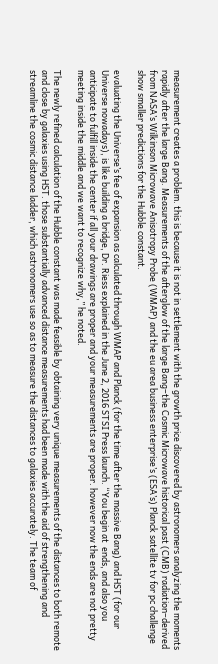measurement creates a problem. this is because it is not in settlement with the growth price discovered by astronomers analyzing the moments rapidly after the large Bang. Measurements of the afterglow of the large Bang–the Cosmic Microwave historical past (CMB) radiation–derived from NASA’s Wilkinson Microwave Anisotropy Probe (WMAP) and the eu area business enterprise’s (ESA’s) Planck satellite tv for pc challenge show smaller predictions for the Hubble constant.

evaluating the Universe’s fee of expansion as calculated through WMAP and Planck (for the time after the massive Bang) and HST (for our Universe nowadays), is like building a bridge, Dr. Riess explained in the June 2, 2016 STSI Press launch. “You begin at  ends, and also you anticipate to fulfill inside the center if all your drawings are proper and your measurements are proper. however now the ends are not pretty meeting inside the middle and we want to recognize why,” he noted.

The newly refined calculation of the Hubble constant was made feasible by obtaining very unique measurements of the distances to both remote and close by galaxies using HST. those substantially advanced distance measurements had been made with the aid of strengthening and streamline the cosmic distance ladder, which astronomers use so as to measure the distances to galaxies accurately. The team of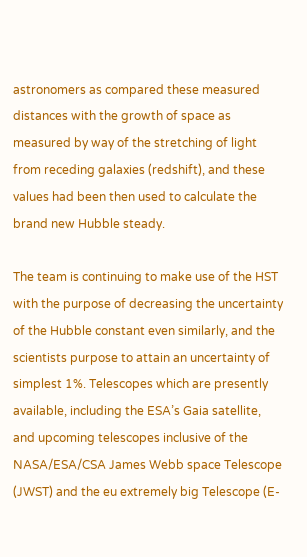astronomers as compared these measured distances with the growth of space as measured by way of the stretching of light from receding galaxies (redshift), and these  values had been then used to calculate the brand new Hubble steady.

The team is continuing to make use of the HST with the purpose of decreasing the uncertainty of the Hubble constant even similarly, and the scientists purpose to attain an uncertainty of simplest 1%. Telescopes which are presently available, including the ESA’s Gaia satellite, and upcoming telescopes inclusive of the NASA/ESA/CSA James Webb space Telescope (JWST) and the eu extremely big Telescope (E-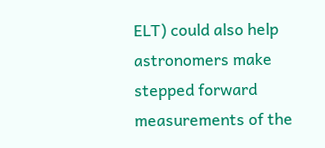ELT) could also help astronomers make stepped forward measurements of the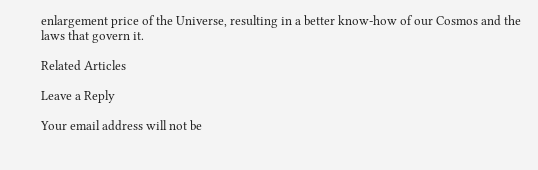enlargement price of the Universe, resulting in a better know-how of our Cosmos and the laws that govern it.

Related Articles

Leave a Reply

Your email address will not be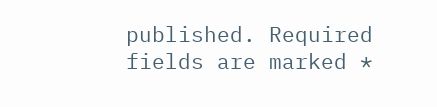published. Required fields are marked *